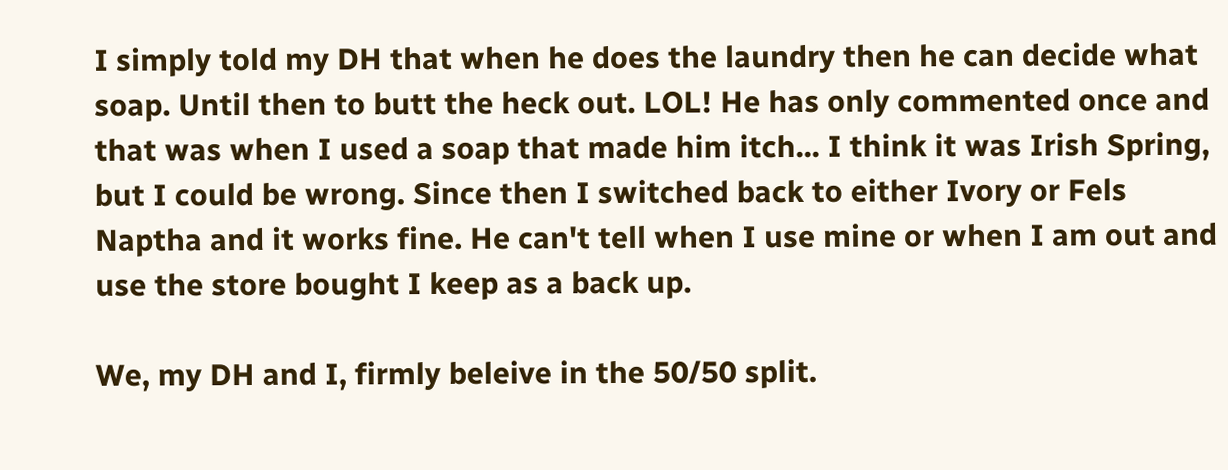I simply told my DH that when he does the laundry then he can decide what
soap. Until then to butt the heck out. LOL! He has only commented once and
that was when I used a soap that made him itch... I think it was Irish Spring,
but I could be wrong. Since then I switched back to either Ivory or Fels
Naptha and it works fine. He can't tell when I use mine or when I am out and
use the store bought I keep as a back up.

We, my DH and I, firmly beleive in the 50/50 split.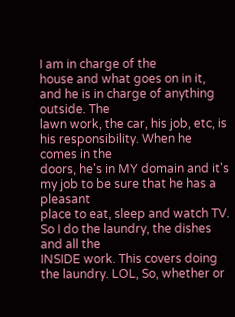I am in charge of the
house and what goes on in it, and he is in charge of anything outside. The
lawn work, the car, his job, etc, is his responsibility. When he comes in the
doors, he's in MY domain and it's my job to be sure that he has a pleasant
place to eat, sleep and watch TV. So I do the laundry, the dishes and all the
INSIDE work. This covers doing the laundry. LOL, So, whether or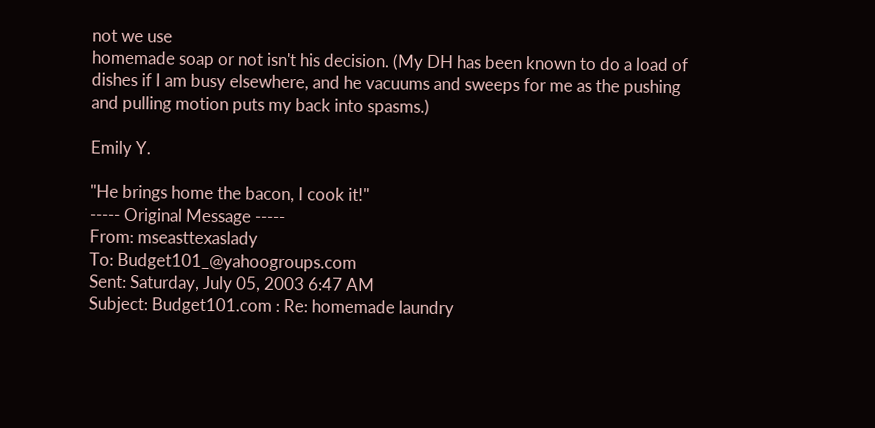not we use
homemade soap or not isn't his decision. (My DH has been known to do a load of
dishes if I am busy elsewhere, and he vacuums and sweeps for me as the pushing
and pulling motion puts my back into spasms.)

Emily Y.

"He brings home the bacon, I cook it!"
----- Original Message -----
From: mseasttexaslady
To: Budget101_@yahoogroups.com
Sent: Saturday, July 05, 2003 6:47 AM
Subject: Budget101.com : Re: homemade laundry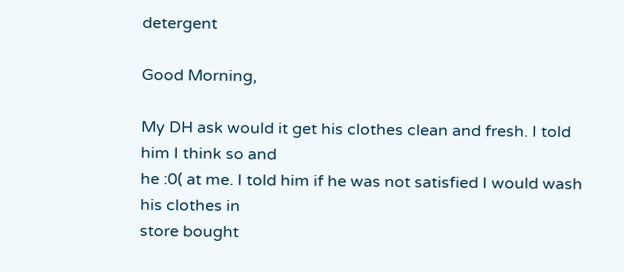detergent

Good Morning,

My DH ask would it get his clothes clean and fresh. I told him I think so and
he :0( at me. I told him if he was not satisfied I would wash his clothes in
store bought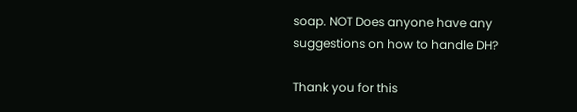soap. NOT Does anyone have any suggestions on how to handle DH?

Thank you for this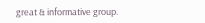great & informative group.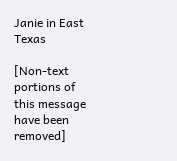Janie in East Texas

[Non-text portions of this message have been removed]